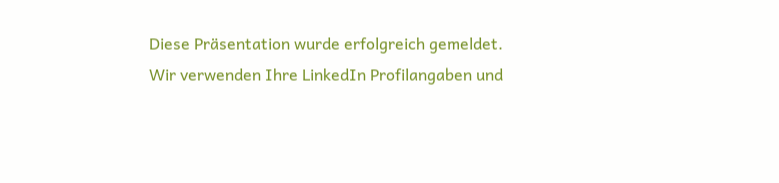Diese Präsentation wurde erfolgreich gemeldet.
Wir verwenden Ihre LinkedIn Profilangaben und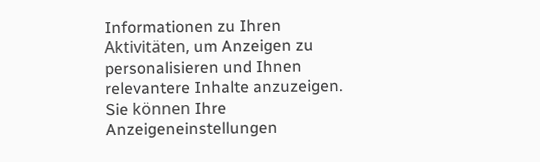Informationen zu Ihren Aktivitäten, um Anzeigen zu personalisieren und Ihnen relevantere Inhalte anzuzeigen. Sie können Ihre Anzeigeneinstellungen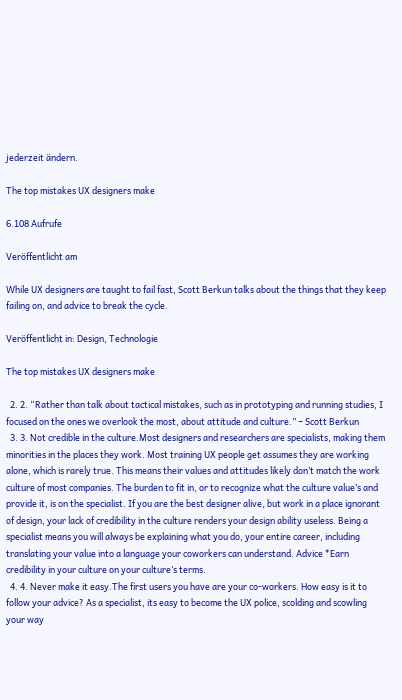jederzeit ändern.

The top mistakes UX designers make

6.108 Aufrufe

Veröffentlicht am

While UX designers are taught to fail fast, Scott Berkun talks about the things that they keep failing on, and advice to break the cycle.

Veröffentlicht in: Design, Technologie

The top mistakes UX designers make

  2. 2. “Rather than talk about tactical mistakes, such as in prototyping and running studies, I focused on the ones we overlook the most, about attitude and culture.” − Scott Berkun
  3. 3. Not credible in the culture.Most designers and researchers are specialists, making them minorities in the places they work. Most training UX people get assumes they are working alone, which is rarely true. This means their values and attitudes likely don’t match the work culture of most companies. The burden to fit in, or to recognize what the culture value’s and provide it, is on the specialist. If you are the best designer alive, but work in a place ignorant of design, your lack of credibility in the culture renders your design ability useless. Being a specialist means you will always be explaining what you do, your entire career, including translating your value into a language your coworkers can understand. Advice *Earn credibility in your culture on your culture’s terms.
  4. 4. Never make it easy.The first users you have are your co-workers. How easy is it to follow your advice? As a specialist, its easy to become the UX police, scolding and scowling your way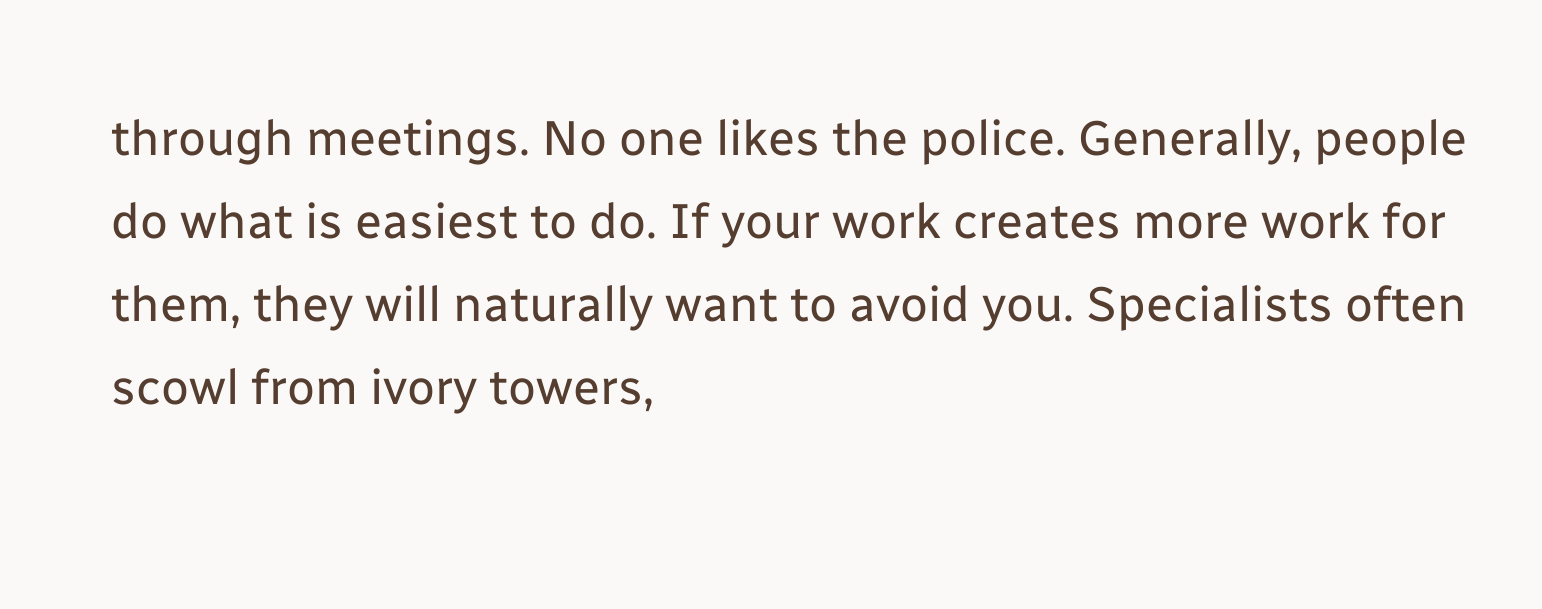through meetings. No one likes the police. Generally, people do what is easiest to do. If your work creates more work for them, they will naturally want to avoid you. Specialists often scowl from ivory towers,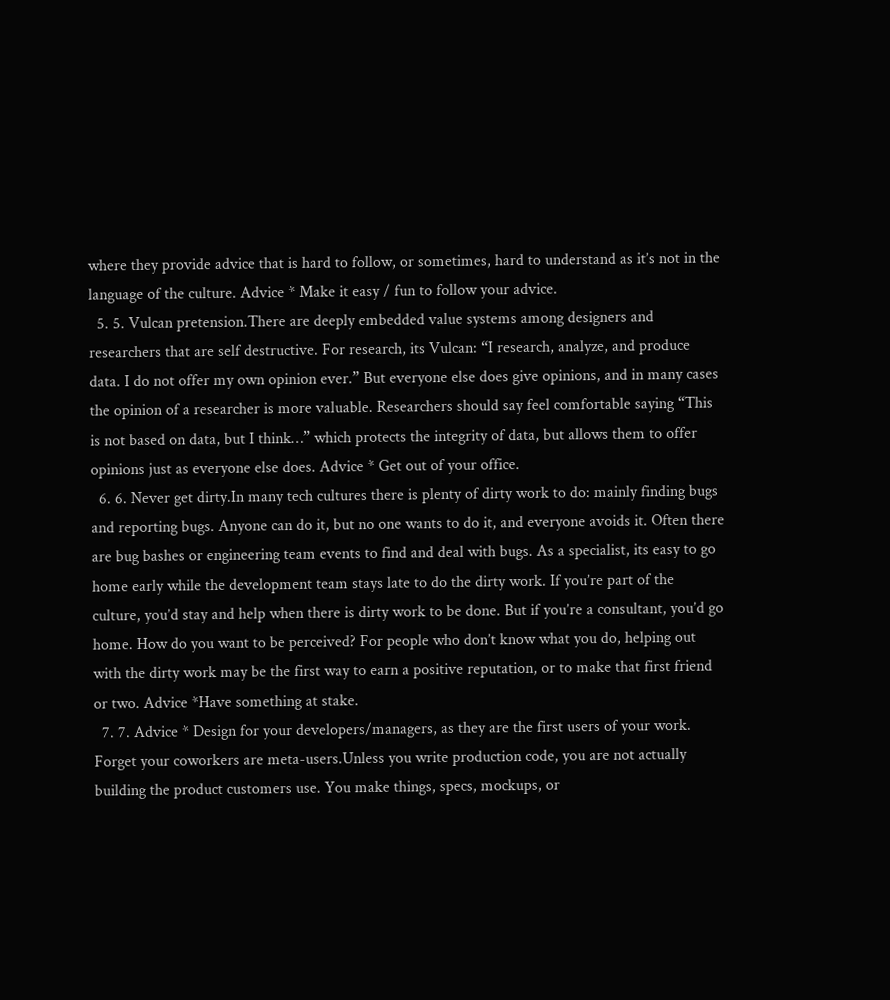where they provide advice that is hard to follow, or sometimes, hard to understand as it’s not in the language of the culture. Advice * Make it easy / fun to follow your advice.
  5. 5. Vulcan pretension.There are deeply embedded value systems among designers and researchers that are self destructive. For research, its Vulcan: “I research, analyze, and produce data. I do not offer my own opinion ever.” But everyone else does give opinions, and in many cases the opinion of a researcher is more valuable. Researchers should say feel comfortable saying “This is not based on data, but I think…” which protects the integrity of data, but allows them to offer opinions just as everyone else does. Advice * Get out of your office.
  6. 6. Never get dirty.In many tech cultures there is plenty of dirty work to do: mainly finding bugs and reporting bugs. Anyone can do it, but no one wants to do it, and everyone avoids it. Often there are bug bashes or engineering team events to find and deal with bugs. As a specialist, its easy to go home early while the development team stays late to do the dirty work. If you’re part of the culture, you’d stay and help when there is dirty work to be done. But if you’re a consultant, you’d go home. How do you want to be perceived? For people who don’t know what you do, helping out with the dirty work may be the first way to earn a positive reputation, or to make that first friend or two. Advice *Have something at stake.
  7. 7. Advice * Design for your developers/managers, as they are the first users of your work. Forget your coworkers are meta-users.Unless you write production code, you are not actually building the product customers use. You make things, specs, mockups, or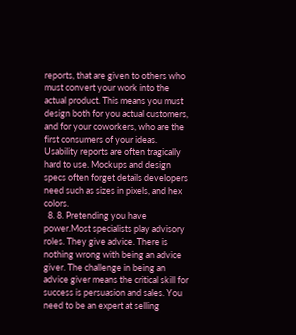reports, that are given to others who must convert your work into the actual product. This means you must design both for you actual customers, and for your coworkers, who are the first consumers of your ideas. Usability reports are often tragically hard to use. Mockups and design specs often forget details developers need such as sizes in pixels, and hex colors.
  8. 8. Pretending you have power.Most specialists play advisory roles. They give advice. There is nothing wrong with being an advice giver. The challenge in being an advice giver means the critical skill for success is persuasion and sales. You need to be an expert at selling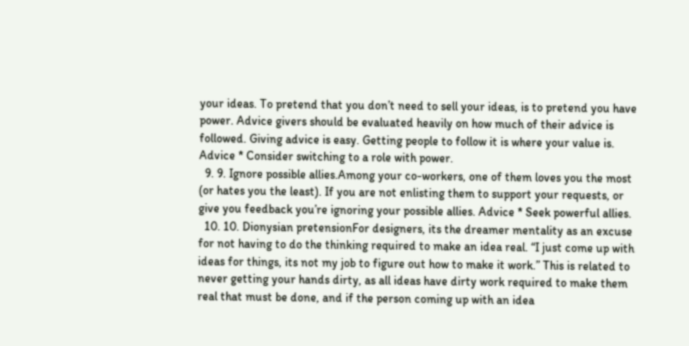your ideas. To pretend that you don’t need to sell your ideas, is to pretend you have power. Advice givers should be evaluated heavily on how much of their advice is followed. Giving advice is easy. Getting people to follow it is where your value is. Advice * Consider switching to a role with power.
  9. 9. Ignore possible allies.Among your co-workers, one of them loves you the most (or hates you the least). If you are not enlisting them to support your requests, or give you feedback you’re ignoring your possible allies. Advice * Seek powerful allies.
  10. 10. Dionysian pretensionFor designers, its the dreamer mentality as an excuse for not having to do the thinking required to make an idea real. “I just come up with ideas for things, its not my job to figure out how to make it work.” This is related to never getting your hands dirty, as all ideas have dirty work required to make them real that must be done, and if the person coming up with an idea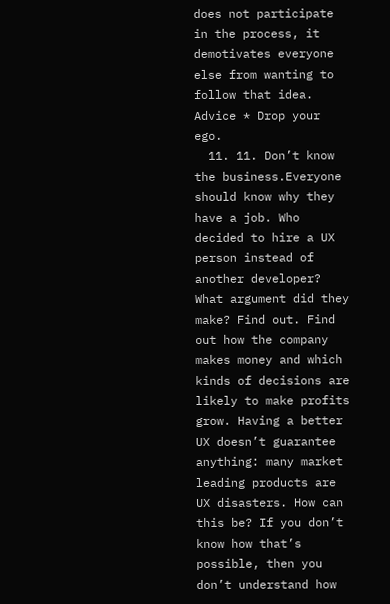does not participate in the process, it demotivates everyone else from wanting to follow that idea. Advice * Drop your ego.
  11. 11. Don’t know the business.Everyone should know why they have a job. Who decided to hire a UX person instead of another developer? What argument did they make? Find out. Find out how the company makes money and which kinds of decisions are likely to make profits grow. Having a better UX doesn’t guarantee anything: many market leading products are UX disasters. How can this be? If you don’t know how that’s possible, then you don’t understand how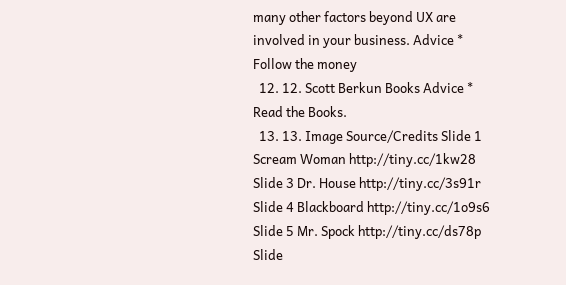many other factors beyond UX are involved in your business. Advice * Follow the money
  12. 12. Scott Berkun Books Advice * Read the Books.
  13. 13. Image Source/Credits Slide 1 Scream Woman http://tiny.cc/1kw28 Slide 3 Dr. House http://tiny.cc/3s91r Slide 4 Blackboard http://tiny.cc/1o9s6 Slide 5 Mr. Spock http://tiny.cc/ds78p Slide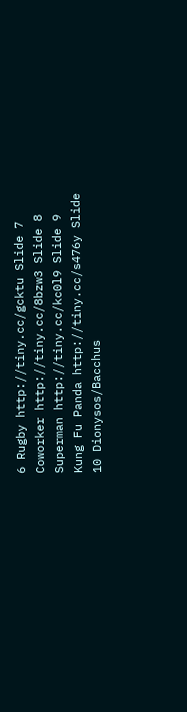6 Rugby http://tiny.cc/gcktu Slide 7 Coworker http://tiny.cc/8bzw3 Slide 8 Superman http://tiny.cc/kc0l9 Slide 9 Kung Fu Panda http://tiny.cc/s476y Slide 10 Dionysos/Bacchus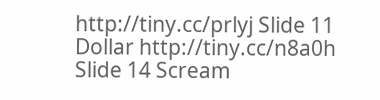http://tiny.cc/prlyj Slide 11 Dollar http://tiny.cc/n8a0h Slide 14 Scream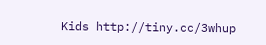Kids http://tiny.cc/3whup